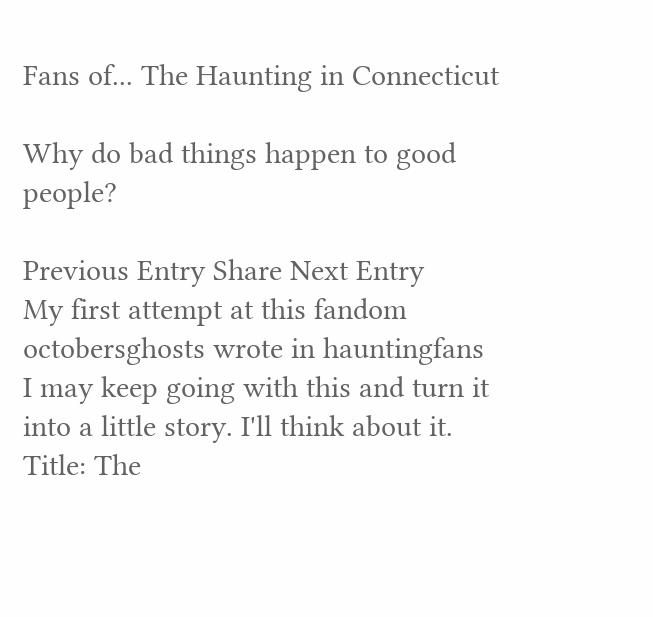Fans of... The Haunting in Connecticut

Why do bad things happen to good people?

Previous Entry Share Next Entry
My first attempt at this fandom
octobersghosts wrote in hauntingfans
I may keep going with this and turn it into a little story. I'll think about it.
Title: The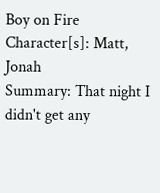Boy on Fire
Character[s]: Matt, Jonah
Summary: That night I didn't get any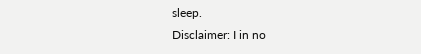sleep.
Disclaimer: I in no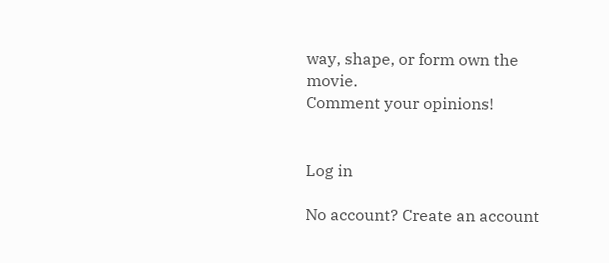way, shape, or form own the movie.
Comment your opinions!


Log in

No account? Create an account